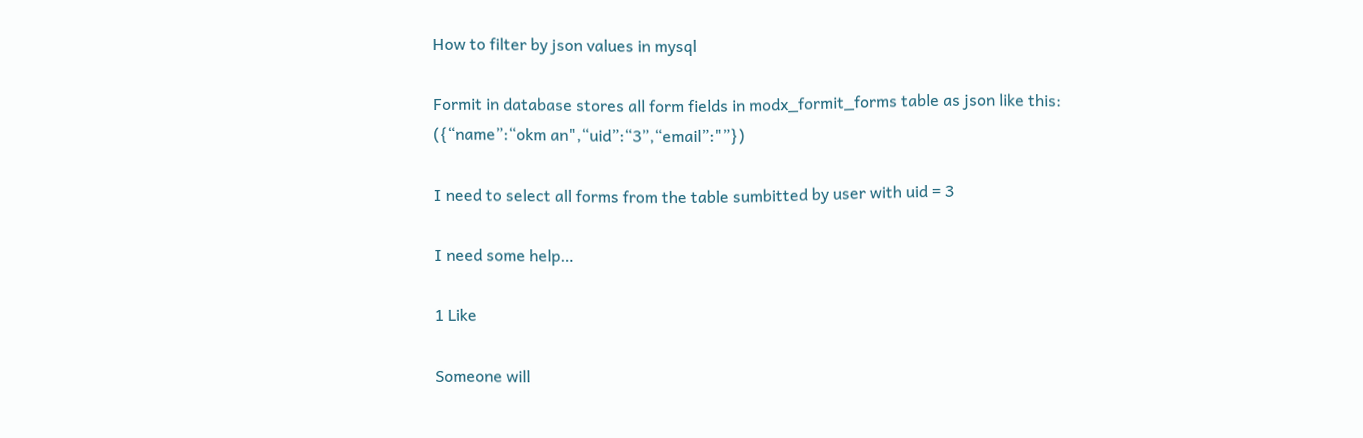How to filter by json values in mysql

Formit in database stores all form fields in modx_formit_forms table as json like this:
({“name”:“okm an",“uid”:“3”,“email”:"”})

I need to select all forms from the table sumbitted by user with uid = 3

I need some help…

1 Like

Someone will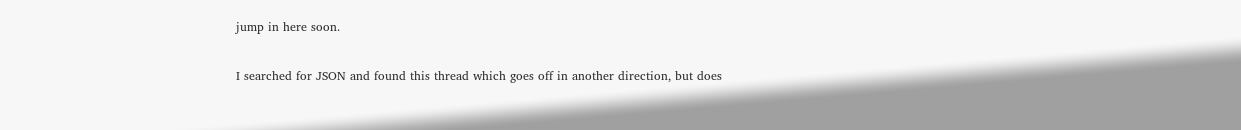jump in here soon.

I searched for JSON and found this thread which goes off in another direction, but does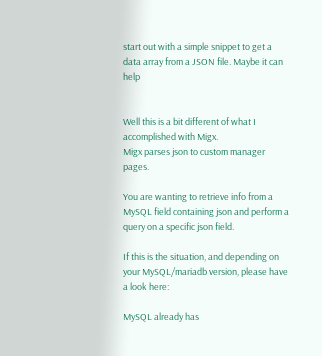start out with a simple snippet to get a data array from a JSON file. Maybe it can help


Well this is a bit different of what I accomplished with Migx.
Migx parses json to custom manager pages.

You are wanting to retrieve info from a MySQL field containing json and perform a query on a specific json field.

If this is the situation, and depending on your MySQL/mariadb version, please have a look here:

MySQL already has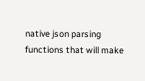native json parsing functions that will make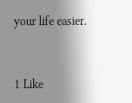your life easier.


1 Like